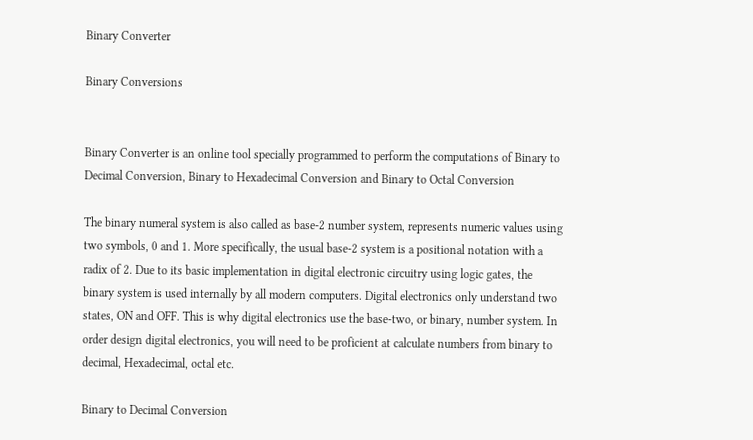Binary Converter

Binary Conversions


Binary Converter is an online tool specially programmed to perform the computations of Binary to Decimal Conversion, Binary to Hexadecimal Conversion and Binary to Octal Conversion

The binary numeral system is also called as base-2 number system, represents numeric values using two symbols, 0 and 1. More specifically, the usual base-2 system is a positional notation with a radix of 2. Due to its basic implementation in digital electronic circuitry using logic gates, the binary system is used internally by all modern computers. Digital electronics only understand two states, ON and OFF. This is why digital electronics use the base-two, or binary, number system. In order design digital electronics, you will need to be proficient at calculate numbers from binary to decimal, Hexadecimal, octal etc.

Binary to Decimal Conversion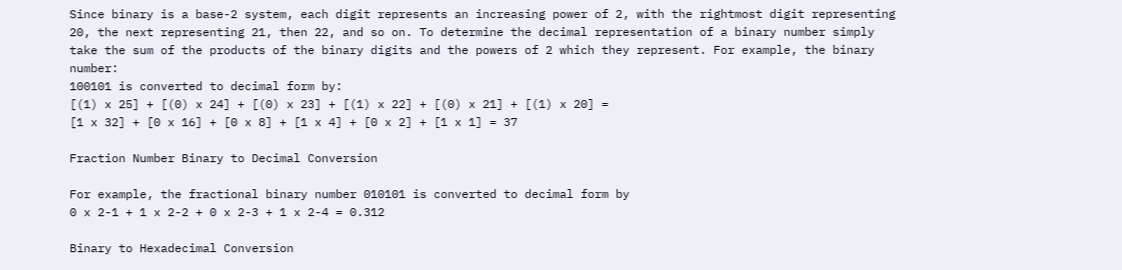Since binary is a base-2 system, each digit represents an increasing power of 2, with the rightmost digit representing 20, the next representing 21, then 22, and so on. To determine the decimal representation of a binary number simply take the sum of the products of the binary digits and the powers of 2 which they represent. For example, the binary number:
100101 is converted to decimal form by:
[(1) x 25] + [(0) x 24] + [(0) x 23] + [(1) x 22] + [(0) x 21] + [(1) x 20] =
[1 x 32] + [0 x 16] + [0 x 8] + [1 x 4] + [0 x 2] + [1 x 1] = 37

Fraction Number Binary to Decimal Conversion

For example, the fractional binary number 010101 is converted to decimal form by
0 x 2-1 + 1 x 2-2 + 0 x 2-3 + 1 x 2-4 = 0.312

Binary to Hexadecimal Conversion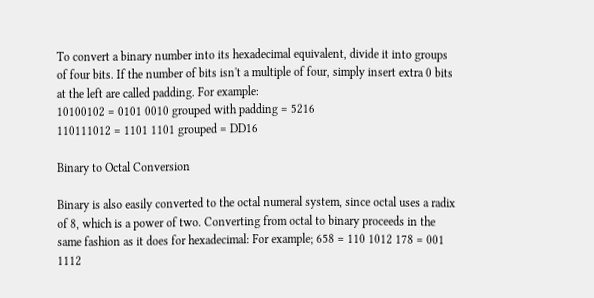To convert a binary number into its hexadecimal equivalent, divide it into groups of four bits. If the number of bits isn't a multiple of four, simply insert extra 0 bits at the left are called padding. For example:
10100102 = 0101 0010 grouped with padding = 5216
110111012 = 1101 1101 grouped = DD16

Binary to Octal Conversion

Binary is also easily converted to the octal numeral system, since octal uses a radix of 8, which is a power of two. Converting from octal to binary proceeds in the same fashion as it does for hexadecimal: For example; 658 = 110 1012 178 = 001 1112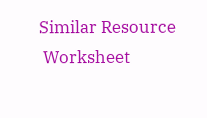Similar Resource
 Worksheet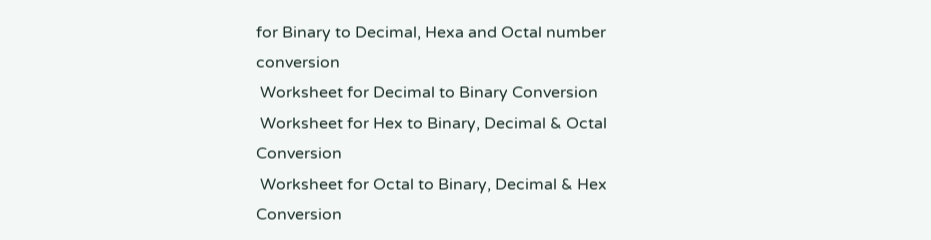for Binary to Decimal, Hexa and Octal number conversion
 Worksheet for Decimal to Binary Conversion
 Worksheet for Hex to Binary, Decimal & Octal Conversion
 Worksheet for Octal to Binary, Decimal & Hex Conversion